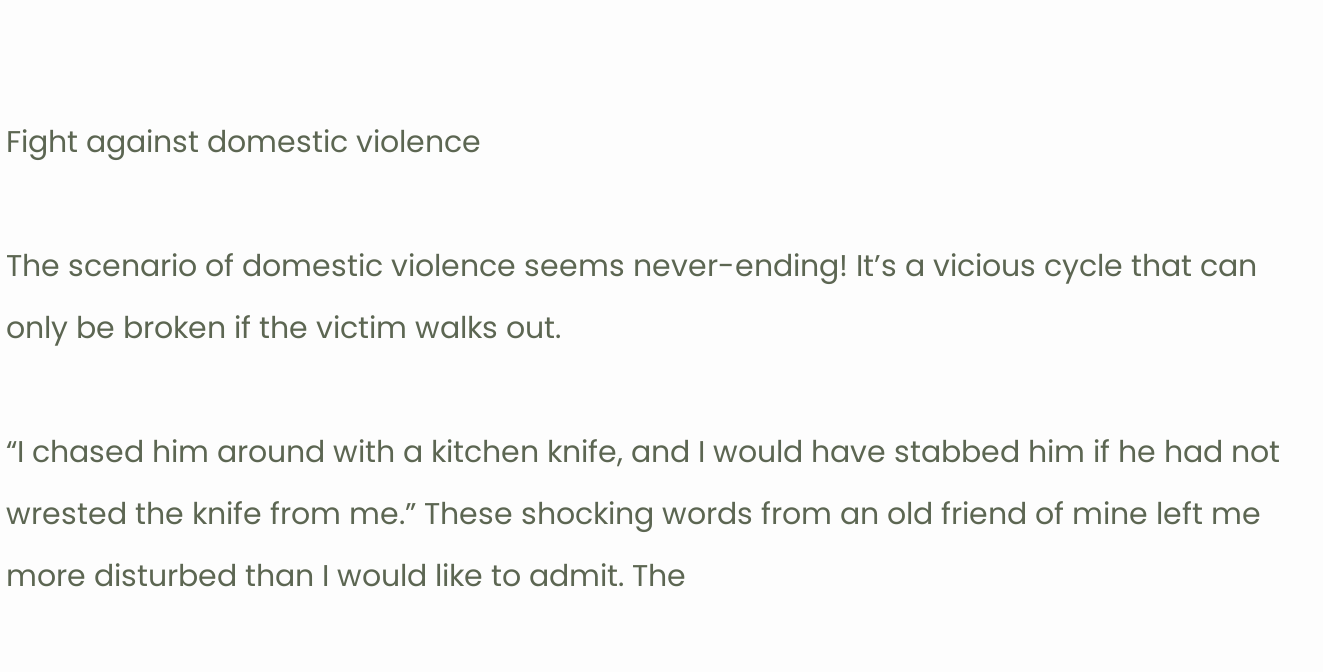Fight against domestic violence

The scenario of domestic violence seems never-ending! It’s a vicious cycle that can only be broken if the victim walks out.

“I chased him around with a kitchen knife, and I would have stabbed him if he had not wrested the knife from me.” These shocking words from an old friend of mine left me more disturbed than I would like to admit. The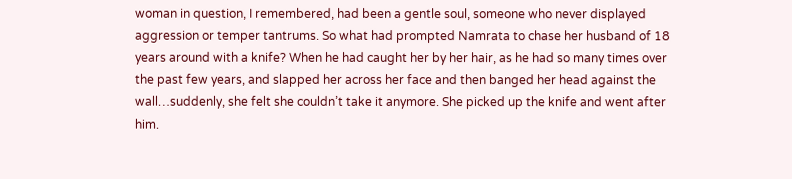woman in question, I remembered, had been a gentle soul, someone who never displayed aggression or temper tantrums. So what had prompted Namrata to chase her husband of 18 years around with a knife? When he had caught her by her hair, as he had so many times over the past few years, and slapped her across her face and then banged her head against the wall…suddenly, she felt she couldn’t take it anymore. She picked up the knife and went after him.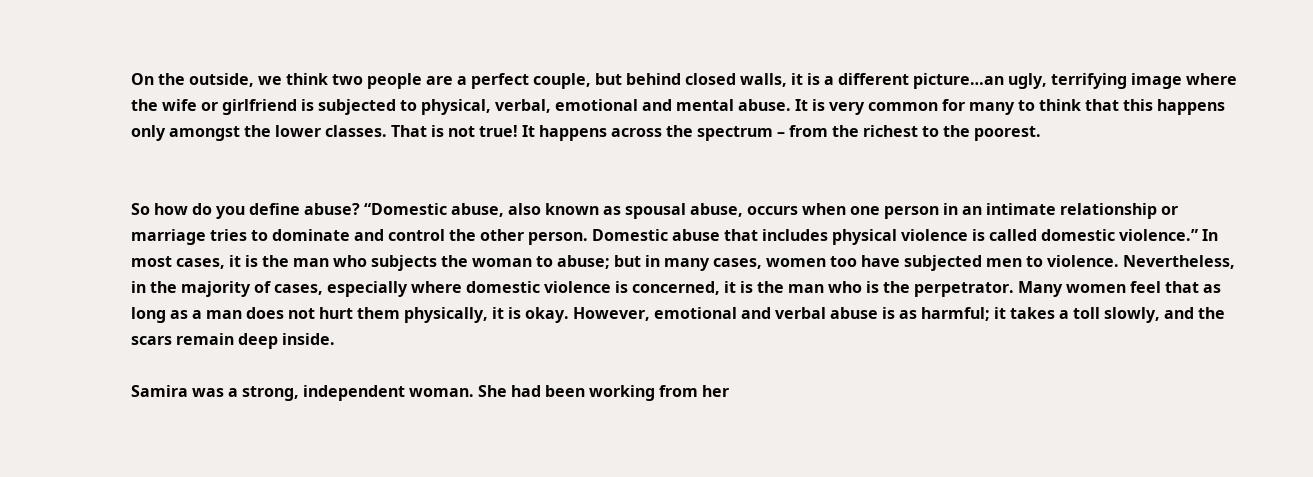On the outside, we think two people are a perfect couple, but behind closed walls, it is a different picture…an ugly, terrifying image where the wife or girlfriend is subjected to physical, verbal, emotional and mental abuse. It is very common for many to think that this happens only amongst the lower classes. That is not true! It happens across the spectrum – from the richest to the poorest.


So how do you define abuse? “Domestic abuse, also known as spousal abuse, occurs when one person in an intimate relationship or marriage tries to dominate and control the other person. Domestic abuse that includes physical violence is called domestic violence.” In most cases, it is the man who subjects the woman to abuse; but in many cases, women too have subjected men to violence. Nevertheless, in the majority of cases, especially where domestic violence is concerned, it is the man who is the perpetrator. Many women feel that as long as a man does not hurt them physically, it is okay. However, emotional and verbal abuse is as harmful; it takes a toll slowly, and the scars remain deep inside.

Samira was a strong, independent woman. She had been working from her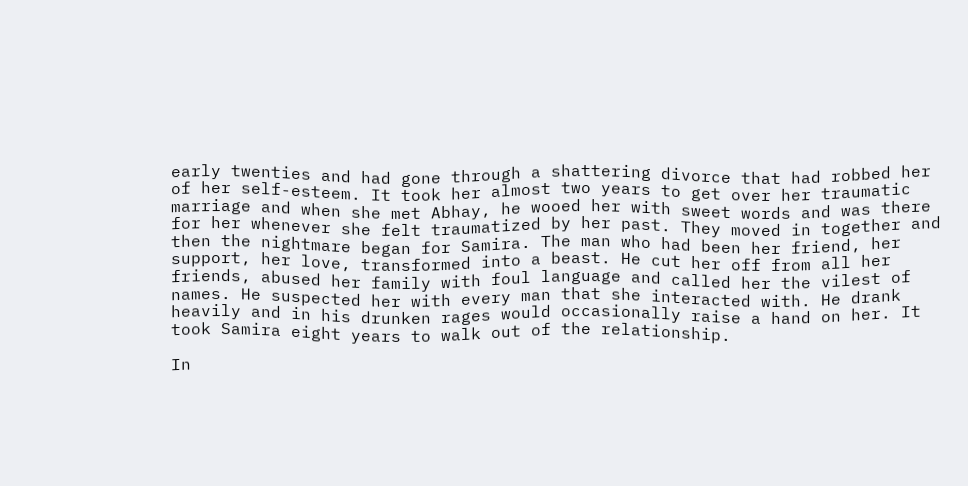early twenties and had gone through a shattering divorce that had robbed her of her self-esteem. It took her almost two years to get over her traumatic marriage and when she met Abhay, he wooed her with sweet words and was there for her whenever she felt traumatized by her past. They moved in together and then the nightmare began for Samira. The man who had been her friend, her support, her love, transformed into a beast. He cut her off from all her friends, abused her family with foul language and called her the vilest of names. He suspected her with every man that she interacted with. He drank heavily and in his drunken rages would occasionally raise a hand on her. It took Samira eight years to walk out of the relationship.

In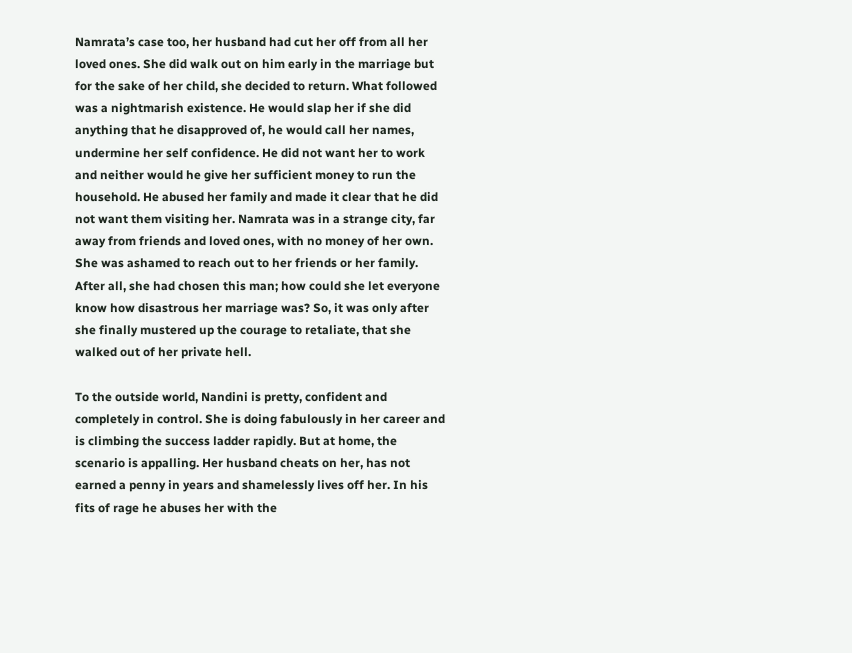Namrata’s case too, her husband had cut her off from all her loved ones. She did walk out on him early in the marriage but for the sake of her child, she decided to return. What followed was a nightmarish existence. He would slap her if she did anything that he disapproved of, he would call her names, undermine her self confidence. He did not want her to work and neither would he give her sufficient money to run the household. He abused her family and made it clear that he did not want them visiting her. Namrata was in a strange city, far away from friends and loved ones, with no money of her own. She was ashamed to reach out to her friends or her family. After all, she had chosen this man; how could she let everyone know how disastrous her marriage was? So, it was only after she finally mustered up the courage to retaliate, that she walked out of her private hell.

To the outside world, Nandini is pretty, confident and completely in control. She is doing fabulously in her career and is climbing the success ladder rapidly. But at home, the scenario is appalling. Her husband cheats on her, has not earned a penny in years and shamelessly lives off her. In his fits of rage he abuses her with the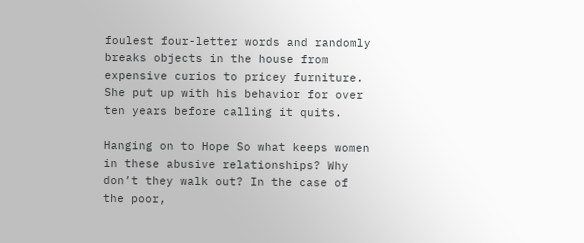foulest four-letter words and randomly breaks objects in the house from expensive curios to pricey furniture. She put up with his behavior for over ten years before calling it quits.

Hanging on to Hope So what keeps women in these abusive relationships? Why don’t they walk out? In the case of the poor,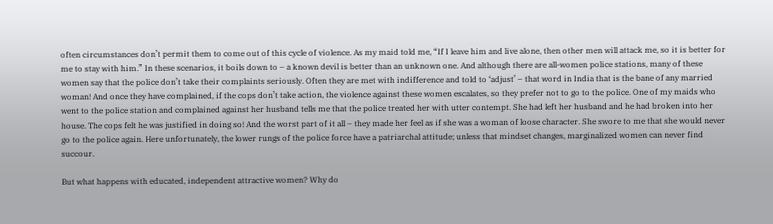often circumstances don’t permit them to come out of this cycle of violence. As my maid told me, “If I leave him and live alone, then other men will attack me, so it is better for me to stay with him.” In these scenarios, it boils down to – a known devil is better than an unknown one. And although there are all-women police stations, many of these women say that the police don’t take their complaints seriously. Often they are met with indifference and told to ‘adjust’ – that word in India that is the bane of any married woman! And once they have complained, if the cops don’t take action, the violence against these women escalates, so they prefer not to go to the police. One of my maids who went to the police station and complained against her husband tells me that the police treated her with utter contempt. She had left her husband and he had broken into her house. The cops felt he was justified in doing so! And the worst part of it all – they made her feel as if she was a woman of loose character. She swore to me that she would never go to the police again. Here unfortunately, the lower rungs of the police force have a patriarchal attitude; unless that mindset changes, marginalized women can never find succour.

But what happens with educated, independent attractive women? Why do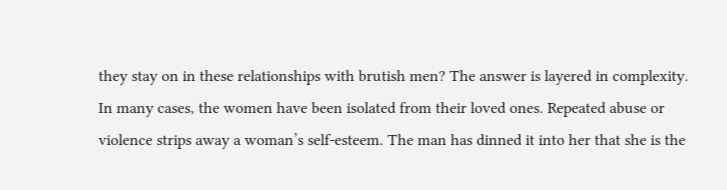they stay on in these relationships with brutish men? The answer is layered in complexity. In many cases, the women have been isolated from their loved ones. Repeated abuse or violence strips away a woman’s self-esteem. The man has dinned it into her that she is the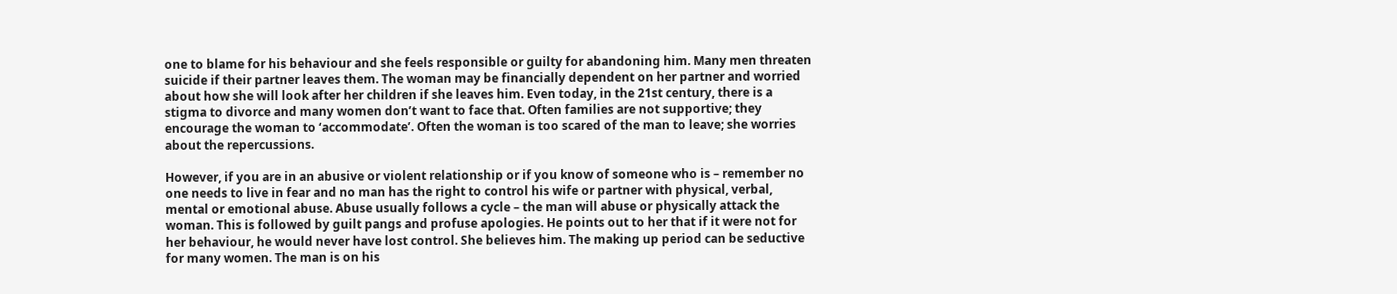one to blame for his behaviour and she feels responsible or guilty for abandoning him. Many men threaten suicide if their partner leaves them. The woman may be financially dependent on her partner and worried about how she will look after her children if she leaves him. Even today, in the 21st century, there is a stigma to divorce and many women don’t want to face that. Often families are not supportive; they encourage the woman to ‘accommodate’. Often the woman is too scared of the man to leave; she worries about the repercussions.

However, if you are in an abusive or violent relationship or if you know of someone who is – remember no one needs to live in fear and no man has the right to control his wife or partner with physical, verbal, mental or emotional abuse. Abuse usually follows a cycle – the man will abuse or physically attack the woman. This is followed by guilt pangs and profuse apologies. He points out to her that if it were not for her behaviour, he would never have lost control. She believes him. The making up period can be seductive for many women. The man is on his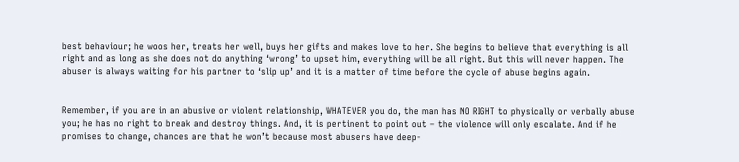best behaviour; he woos her, treats her well, buys her gifts and makes love to her. She begins to believe that everything is all right and as long as she does not do anything ‘wrong’ to upset him, everything will be all right. But this will never happen. The abuser is always waiting for his partner to ‘slip up’ and it is a matter of time before the cycle of abuse begins again.


Remember, if you are in an abusive or violent relationship, WHATEVER you do, the man has NO RIGHT to physically or verbally abuse you; he has no right to break and destroy things. And, it is pertinent to point out – the violence will only escalate. And if he promises to change, chances are that he won’t because most abusers have deep-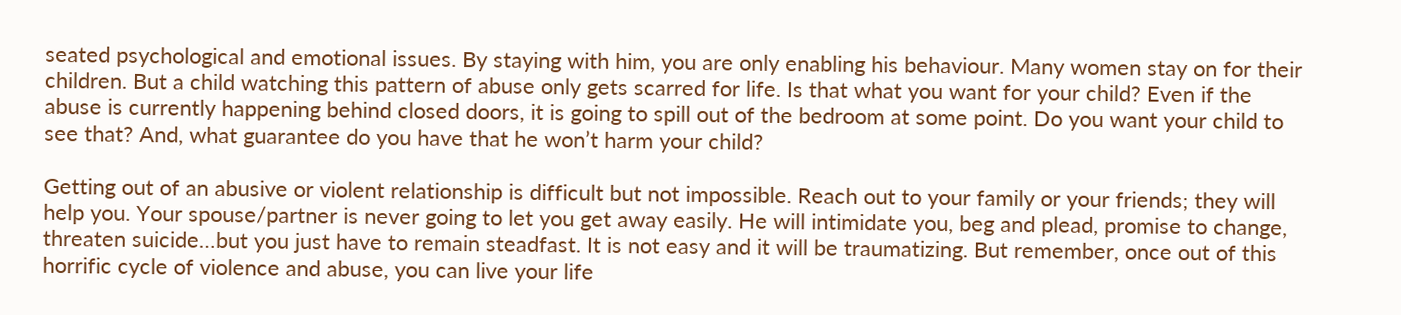seated psychological and emotional issues. By staying with him, you are only enabling his behaviour. Many women stay on for their children. But a child watching this pattern of abuse only gets scarred for life. Is that what you want for your child? Even if the abuse is currently happening behind closed doors, it is going to spill out of the bedroom at some point. Do you want your child to see that? And, what guarantee do you have that he won’t harm your child?

Getting out of an abusive or violent relationship is difficult but not impossible. Reach out to your family or your friends; they will help you. Your spouse/partner is never going to let you get away easily. He will intimidate you, beg and plead, promise to change, threaten suicide…but you just have to remain steadfast. It is not easy and it will be traumatizing. But remember, once out of this horrific cycle of violence and abuse, you can live your life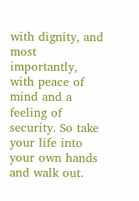with dignity, and most importantly, with peace of mind and a feeling of security. So take your life into your own hands and walk out.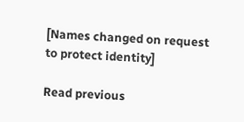[Names changed on request to protect identity]

Read previous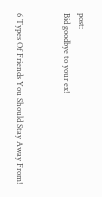post:
Bid goodbye to your ex!


6 Types Of Friends You Should Stay Away From!